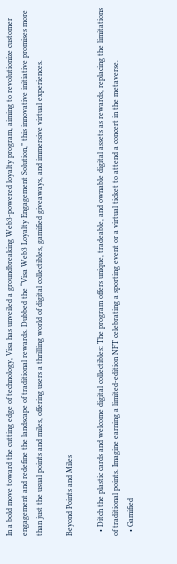In a bold move toward the cutting edge of technology, Visa has unveiled a groundbreaking Web3-powered loyalty program, aiming to revolutionize customer engagement and redefine the landscape of traditional rewards. Dubbed the “Visa Web3 Loyalty Engagement Solution,” this innovative initiative promises more than just the usual points and miles, offering users a thrilling world of digital collectibles, gamified giveaways, and immersive virtual experiences.

Beyond Points and Miles

  • Ditch the plastic cards and welcome digital collectibles: The program offers unique, tradeable, and ownable digital assets as rewards, replacing the limitations of traditional points. Imagine earning a limited-edition NFT celebrating a sporting event or a virtual ticket to attend a concert in the metaverse.
  • Gamified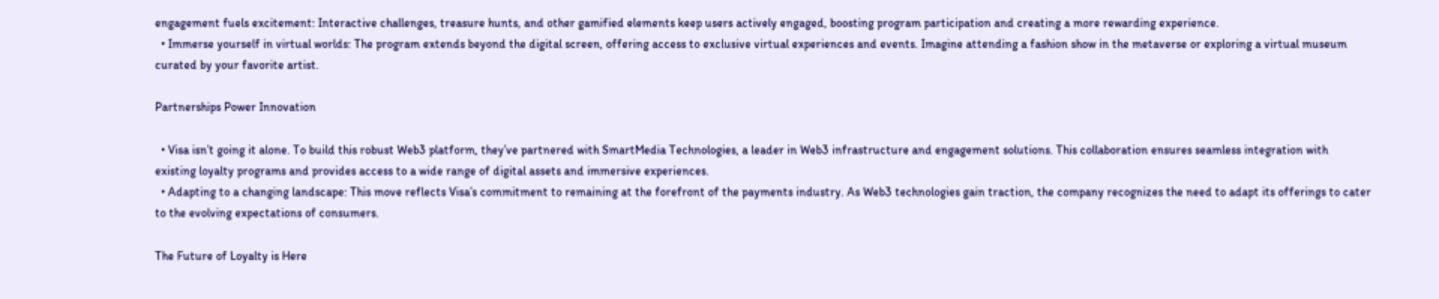engagement fuels excitement: Interactive challenges, treasure hunts, and other gamified elements keep users actively engaged, boosting program participation and creating a more rewarding experience.
  • Immerse yourself in virtual worlds: The program extends beyond the digital screen, offering access to exclusive virtual experiences and events. Imagine attending a fashion show in the metaverse or exploring a virtual museum curated by your favorite artist.

Partnerships Power Innovation

  • Visa isn’t going it alone. To build this robust Web3 platform, they’ve partnered with SmartMedia Technologies, a leader in Web3 infrastructure and engagement solutions. This collaboration ensures seamless integration with existing loyalty programs and provides access to a wide range of digital assets and immersive experiences.
  • Adapting to a changing landscape: This move reflects Visa’s commitment to remaining at the forefront of the payments industry. As Web3 technologies gain traction, the company recognizes the need to adapt its offerings to cater to the evolving expectations of consumers.

The Future of Loyalty is Here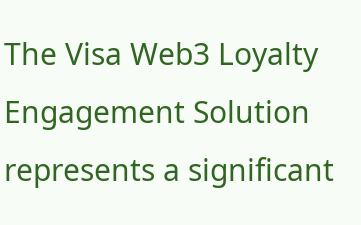The Visa Web3 Loyalty Engagement Solution represents a significant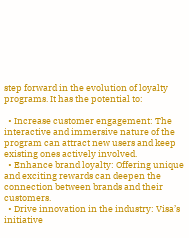step forward in the evolution of loyalty programs. It has the potential to:

  • Increase customer engagement: The interactive and immersive nature of the program can attract new users and keep existing ones actively involved.
  • Enhance brand loyalty: Offering unique and exciting rewards can deepen the connection between brands and their customers.
  • Drive innovation in the industry: Visa’s initiative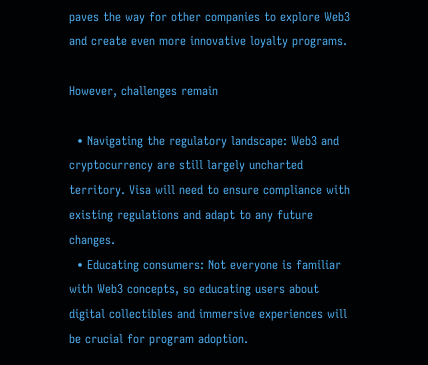paves the way for other companies to explore Web3 and create even more innovative loyalty programs.

However, challenges remain

  • Navigating the regulatory landscape: Web3 and cryptocurrency are still largely uncharted territory. Visa will need to ensure compliance with existing regulations and adapt to any future changes.
  • Educating consumers: Not everyone is familiar with Web3 concepts, so educating users about digital collectibles and immersive experiences will be crucial for program adoption.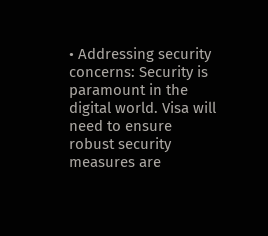• Addressing security concerns: Security is paramount in the digital world. Visa will need to ensure robust security measures are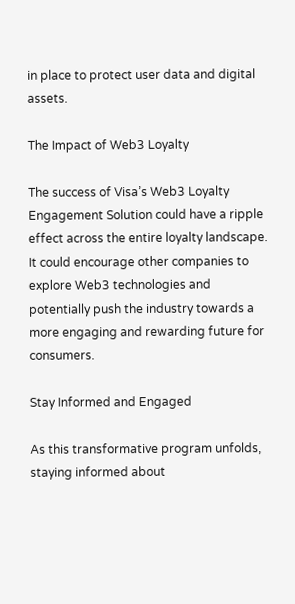in place to protect user data and digital assets.

The Impact of Web3 Loyalty

The success of Visa’s Web3 Loyalty Engagement Solution could have a ripple effect across the entire loyalty landscape. It could encourage other companies to explore Web3 technologies and potentially push the industry towards a more engaging and rewarding future for consumers.

Stay Informed and Engaged

As this transformative program unfolds, staying informed about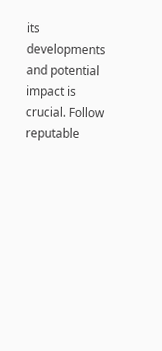its developments and potential impact is crucial. Follow reputable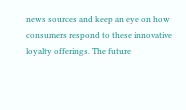news sources and keep an eye on how consumers respond to these innovative loyalty offerings. The future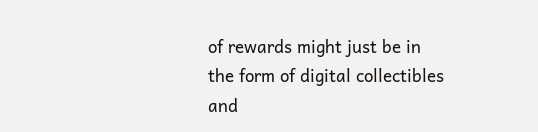of rewards might just be in the form of digital collectibles and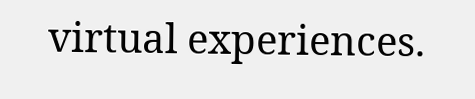virtual experiences.